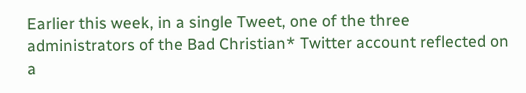Earlier this week, in a single Tweet, one of the three administrators of the Bad Christian* Twitter account reflected on a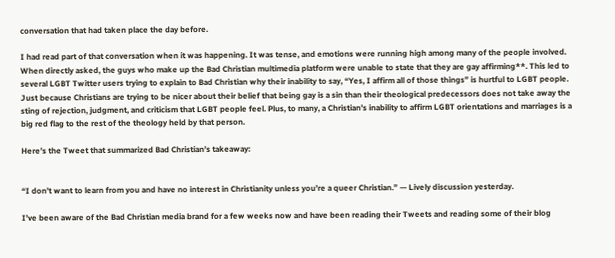conversation that had taken place the day before.

I had read part of that conversation when it was happening. It was tense, and emotions were running high among many of the people involved. When directly asked, the guys who make up the Bad Christian multimedia platform were unable to state that they are gay affirming**. This led to several LGBT Twitter users trying to explain to Bad Christian why their inability to say, “Yes, I affirm all of those things” is hurtful to LGBT people. Just because Christians are trying to be nicer about their belief that being gay is a sin than their theological predecessors does not take away the sting of rejection, judgment, and criticism that LGBT people feel. Plus, to many, a Christian’s inability to affirm LGBT orientations and marriages is a big red flag to the rest of the theology held by that person.

Here’s the Tweet that summarized Bad Christian’s takeaway:


“I don’t want to learn from you and have no interest in Christianity unless you’re a queer Christian.” — Lively discussion yesterday.

I’ve been aware of the Bad Christian media brand for a few weeks now and have been reading their Tweets and reading some of their blog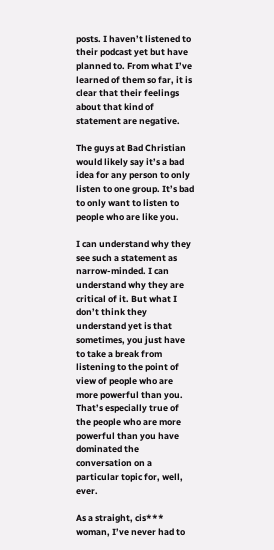posts. I haven’t listened to their podcast yet but have planned to. From what I’ve learned of them so far, it is clear that their feelings about that kind of statement are negative.

The guys at Bad Christian would likely say it’s a bad idea for any person to only listen to one group. It’s bad to only want to listen to people who are like you.

I can understand why they see such a statement as narrow-minded. I can understand why they are critical of it. But what I don’t think they understand yet is that sometimes, you just have to take a break from listening to the point of view of people who are more powerful than you. That’s especially true of the people who are more powerful than you have dominated the conversation on a particular topic for, well, ever.

As a straight, cis*** woman, I’ve never had to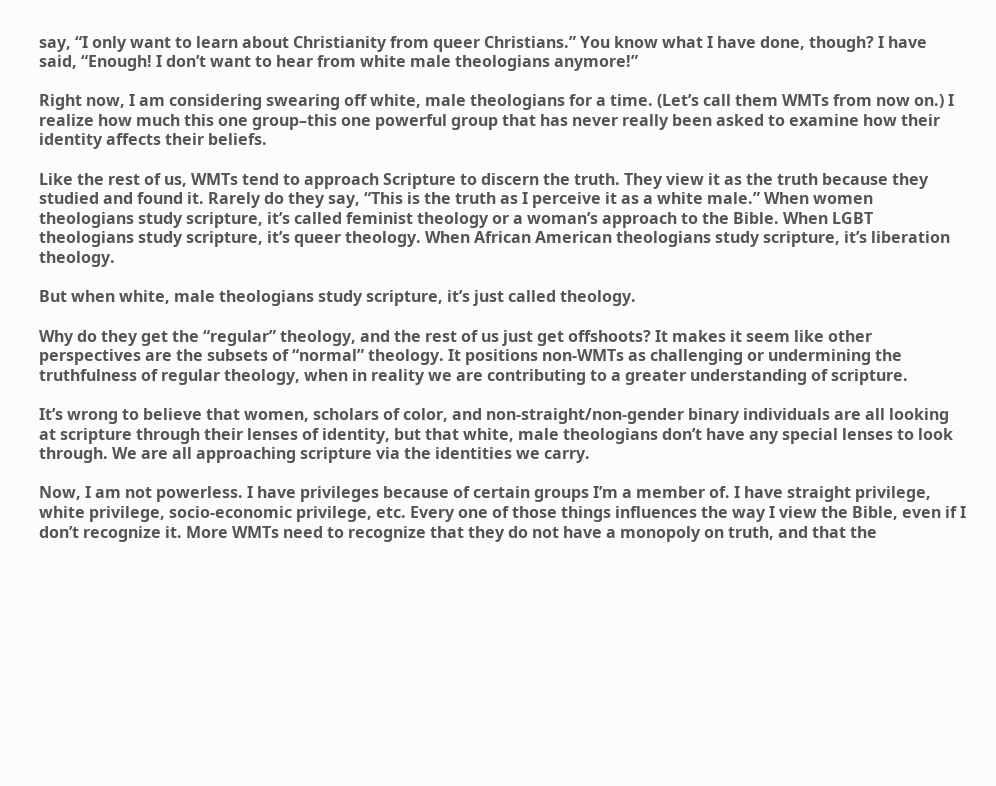say, “I only want to learn about Christianity from queer Christians.” You know what I have done, though? I have said, “Enough! I don’t want to hear from white male theologians anymore!”

Right now, I am considering swearing off white, male theologians for a time. (Let’s call them WMTs from now on.) I realize how much this one group–this one powerful group that has never really been asked to examine how their identity affects their beliefs.

Like the rest of us, WMTs tend to approach Scripture to discern the truth. They view it as the truth because they studied and found it. Rarely do they say, “This is the truth as I perceive it as a white male.” When women theologians study scripture, it’s called feminist theology or a woman’s approach to the Bible. When LGBT theologians study scripture, it’s queer theology. When African American theologians study scripture, it’s liberation theology.

But when white, male theologians study scripture, it’s just called theology.

Why do they get the “regular” theology, and the rest of us just get offshoots? It makes it seem like other perspectives are the subsets of “normal” theology. It positions non-WMTs as challenging or undermining the truthfulness of regular theology, when in reality we are contributing to a greater understanding of scripture.

It’s wrong to believe that women, scholars of color, and non-straight/non-gender binary individuals are all looking at scripture through their lenses of identity, but that white, male theologians don’t have any special lenses to look through. We are all approaching scripture via the identities we carry.

Now, I am not powerless. I have privileges because of certain groups I’m a member of. I have straight privilege, white privilege, socio-economic privilege, etc. Every one of those things influences the way I view the Bible, even if I don’t recognize it. More WMTs need to recognize that they do not have a monopoly on truth, and that the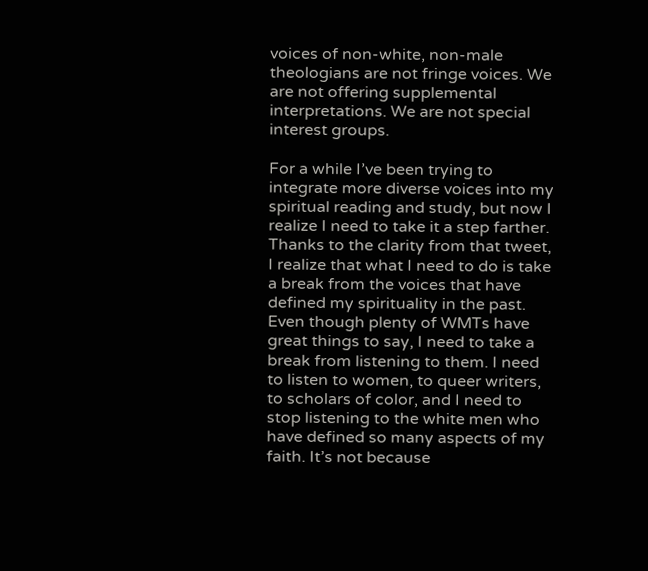voices of non-white, non-male theologians are not fringe voices. We are not offering supplemental interpretations. We are not special interest groups.

For a while I’ve been trying to integrate more diverse voices into my spiritual reading and study, but now I realize I need to take it a step farther. Thanks to the clarity from that tweet, I realize that what I need to do is take a break from the voices that have defined my spirituality in the past. Even though plenty of WMTs have great things to say, I need to take a break from listening to them. I need to listen to women, to queer writers, to scholars of color, and I need to stop listening to the white men who have defined so many aspects of my faith. It’s not because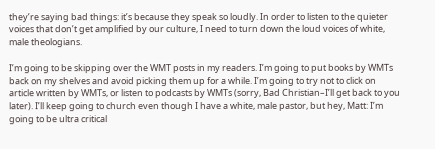they’re saying bad things: it’s because they speak so loudly. In order to listen to the quieter voices that don’t get amplified by our culture, I need to turn down the loud voices of white, male theologians.

I’m going to be skipping over the WMT posts in my readers. I’m going to put books by WMTs back on my shelves and avoid picking them up for a while. I’m going to try not to click on article written by WMTs, or listen to podcasts by WMTs (sorry, Bad Christian–I’ll get back to you later). I’ll keep going to church even though I have a white, male pastor, but hey, Matt: I’m going to be ultra critical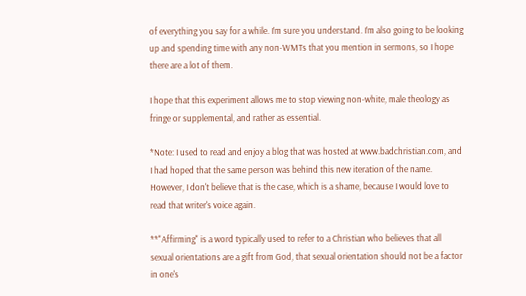of everything you say for a while. I’m sure you understand. I’m also going to be looking up and spending time with any non-WMTs that you mention in sermons, so I hope there are a lot of them.

I hope that this experiment allows me to stop viewing non-white, male theology as fringe or supplemental, and rather as essential.

*Note: I used to read and enjoy a blog that was hosted at www.badchristian.com, and I had hoped that the same person was behind this new iteration of the name. However, I don't believe that is the case, which is a shame, because I would love to read that writer's voice again.

**"Affirming" is a word typically used to refer to a Christian who believes that all sexual orientations are a gift from God, that sexual orientation should not be a factor in one's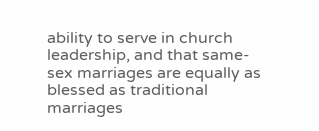ability to serve in church leadership, and that same-sex marriages are equally as blessed as traditional marriages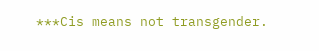***Cis means not transgender.